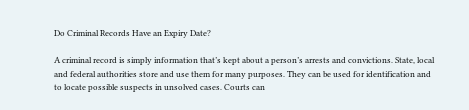Do Criminal Records Have an Expiry Date?

A criminal record is simply information that’s kept about a person’s arrests and convictions. State, local and federal authorities store and use them for many purposes. They can be used for identification and to locate possible suspects in unsolved cases. Courts can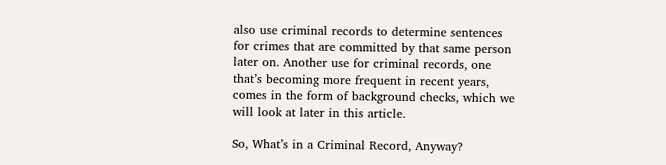also use criminal records to determine sentences for crimes that are committed by that same person later on. Another use for criminal records, one that’s becoming more frequent in recent years, comes in the form of background checks, which we will look at later in this article.

So, What’s in a Criminal Record, Anyway?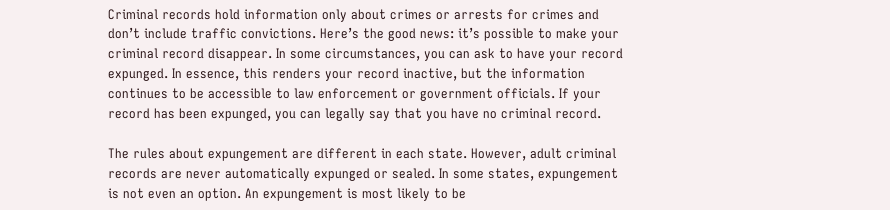Criminal records hold information only about crimes or arrests for crimes and don’t include traffic convictions. Here’s the good news: it’s possible to make your criminal record disappear. In some circumstances, you can ask to have your record expunged. In essence, this renders your record inactive, but the information continues to be accessible to law enforcement or government officials. If your record has been expunged, you can legally say that you have no criminal record.

The rules about expungement are different in each state. However, adult criminal records are never automatically expunged or sealed. In some states, expungement is not even an option. An expungement is most likely to be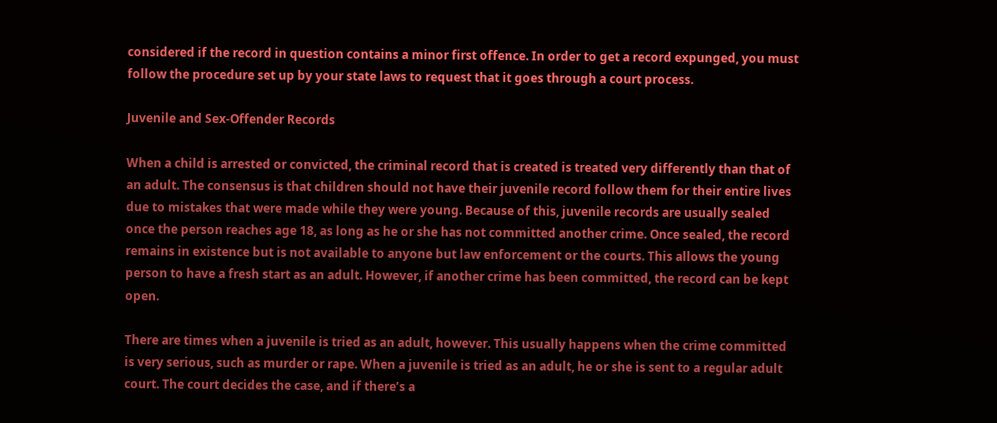considered if the record in question contains a minor first offence. In order to get a record expunged, you must follow the procedure set up by your state laws to request that it goes through a court process.

Juvenile and Sex-Offender Records

When a child is arrested or convicted, the criminal record that is created is treated very differently than that of an adult. The consensus is that children should not have their juvenile record follow them for their entire lives due to mistakes that were made while they were young. Because of this, juvenile records are usually sealed once the person reaches age 18, as long as he or she has not committed another crime. Once sealed, the record remains in existence but is not available to anyone but law enforcement or the courts. This allows the young person to have a fresh start as an adult. However, if another crime has been committed, the record can be kept open.

There are times when a juvenile is tried as an adult, however. This usually happens when the crime committed is very serious, such as murder or rape. When a juvenile is tried as an adult, he or she is sent to a regular adult court. The court decides the case, and if there’s a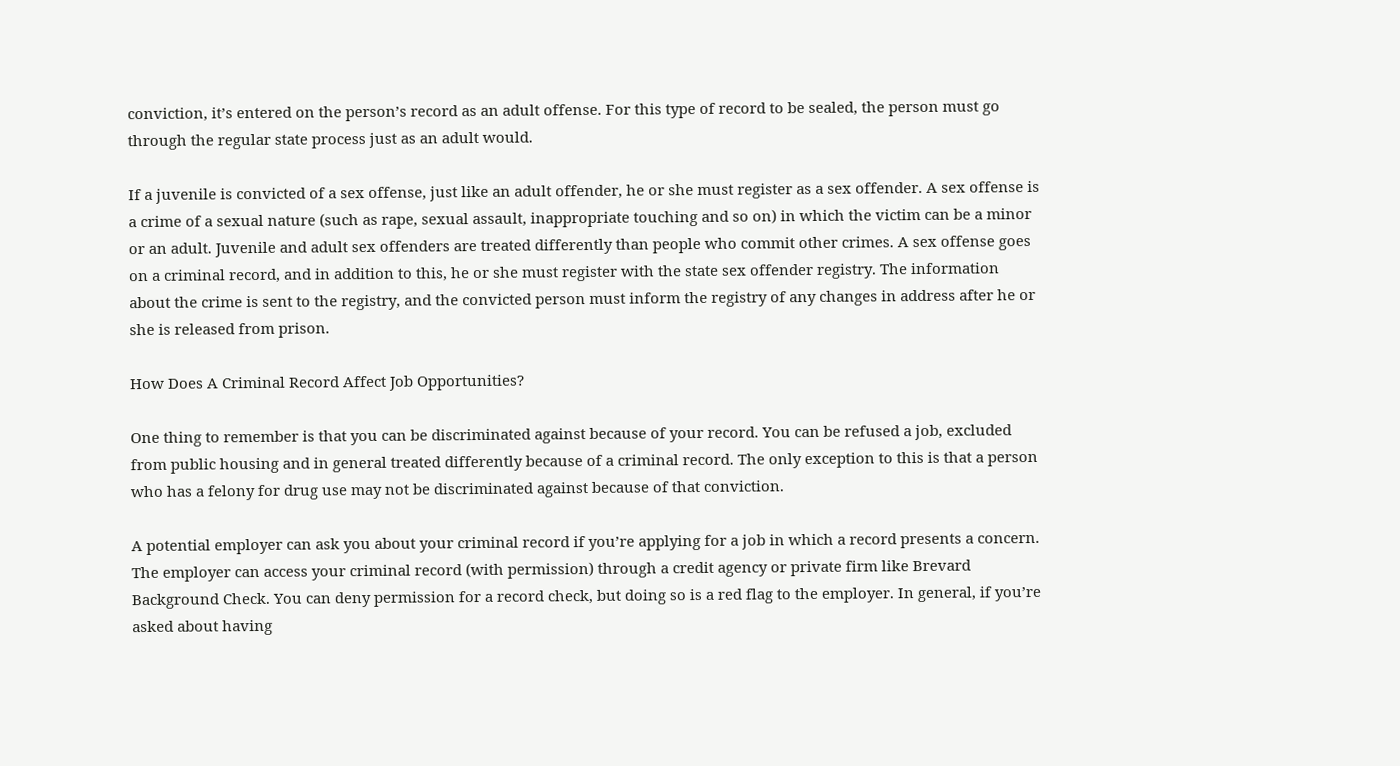conviction, it’s entered on the person’s record as an adult offense. For this type of record to be sealed, the person must go through the regular state process just as an adult would.

If a juvenile is convicted of a sex offense, just like an adult offender, he or she must register as a sex offender. A sex offense is a crime of a sexual nature (such as rape, sexual assault, inappropriate touching and so on) in which the victim can be a minor or an adult. Juvenile and adult sex offenders are treated differently than people who commit other crimes. A sex offense goes on a criminal record, and in addition to this, he or she must register with the state sex offender registry. The information about the crime is sent to the registry, and the convicted person must inform the registry of any changes in address after he or she is released from prison.

How Does A Criminal Record Affect Job Opportunities?

One thing to remember is that you can be discriminated against because of your record. You can be refused a job, excluded from public housing and in general treated differently because of a criminal record. The only exception to this is that a person who has a felony for drug use may not be discriminated against because of that conviction.

A potential employer can ask you about your criminal record if you’re applying for a job in which a record presents a concern. The employer can access your criminal record (with permission) through a credit agency or private firm like Brevard Background Check. You can deny permission for a record check, but doing so is a red flag to the employer. In general, if you’re asked about having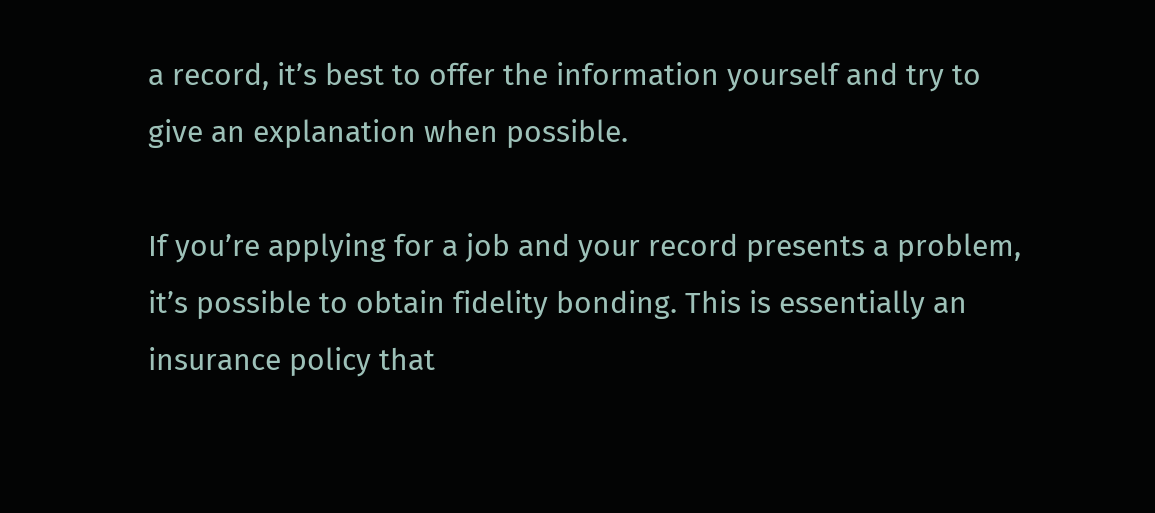a record, it’s best to offer the information yourself and try to give an explanation when possible.

If you’re applying for a job and your record presents a problem, it’s possible to obtain fidelity bonding. This is essentially an insurance policy that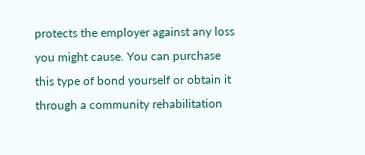protects the employer against any loss you might cause. You can purchase this type of bond yourself or obtain it through a community rehabilitation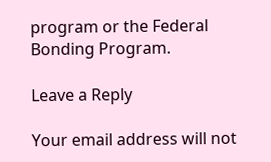program or the Federal Bonding Program.

Leave a Reply

Your email address will not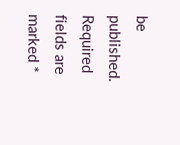be published. Required fields are marked *